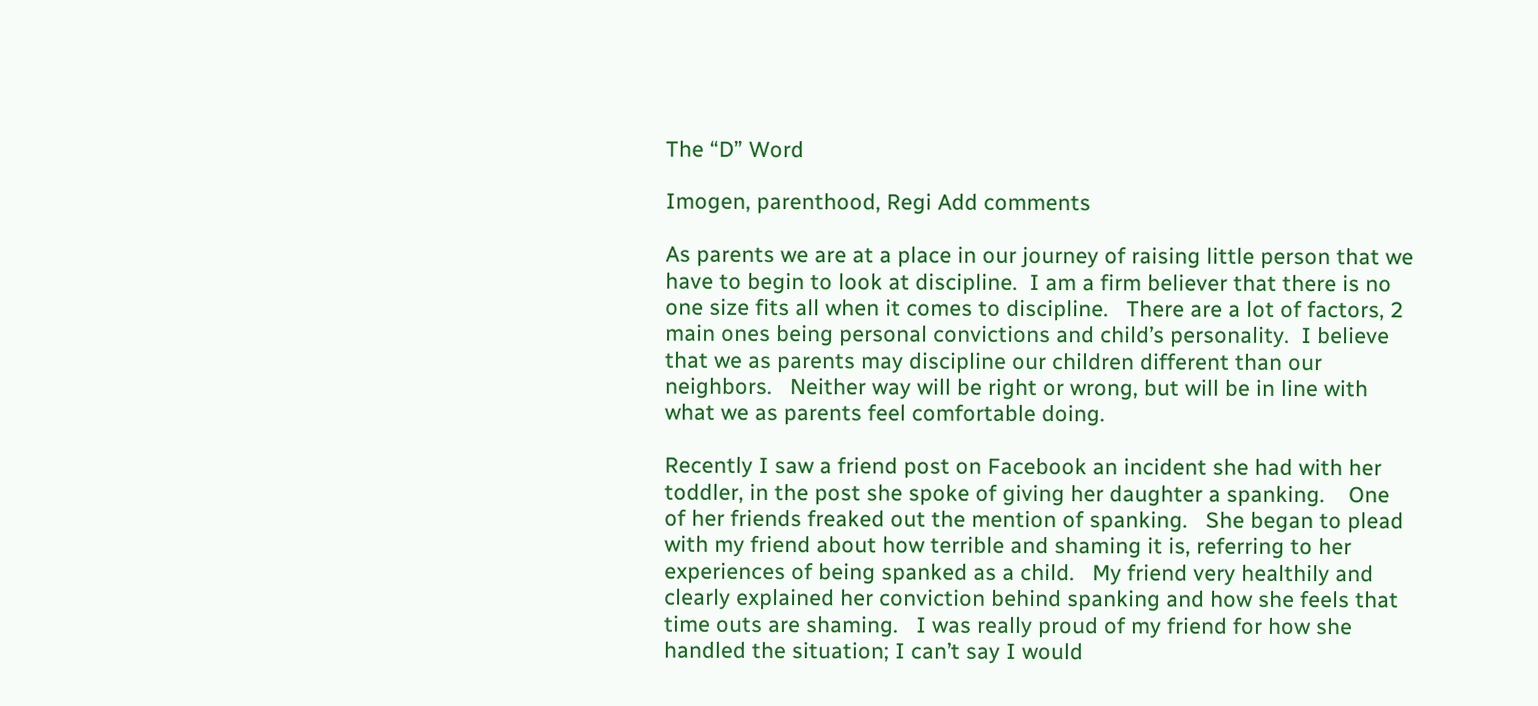The “D” Word

Imogen, parenthood, Regi Add comments

As parents we are at a place in our journey of raising little person that we have to begin to look at discipline.  I am a firm believer that there is no one size fits all when it comes to discipline.   There are a lot of factors, 2 main ones being personal convictions and child’s personality.  I believe that we as parents may discipline our children different than our neighbors.   Neither way will be right or wrong, but will be in line with what we as parents feel comfortable doing.

Recently I saw a friend post on Facebook an incident she had with her toddler, in the post she spoke of giving her daughter a spanking.    One of her friends freaked out the mention of spanking.   She began to plead with my friend about how terrible and shaming it is, referring to her experiences of being spanked as a child.   My friend very healthily and clearly explained her conviction behind spanking and how she feels that time outs are shaming.   I was really proud of my friend for how she handled the situation; I can’t say I would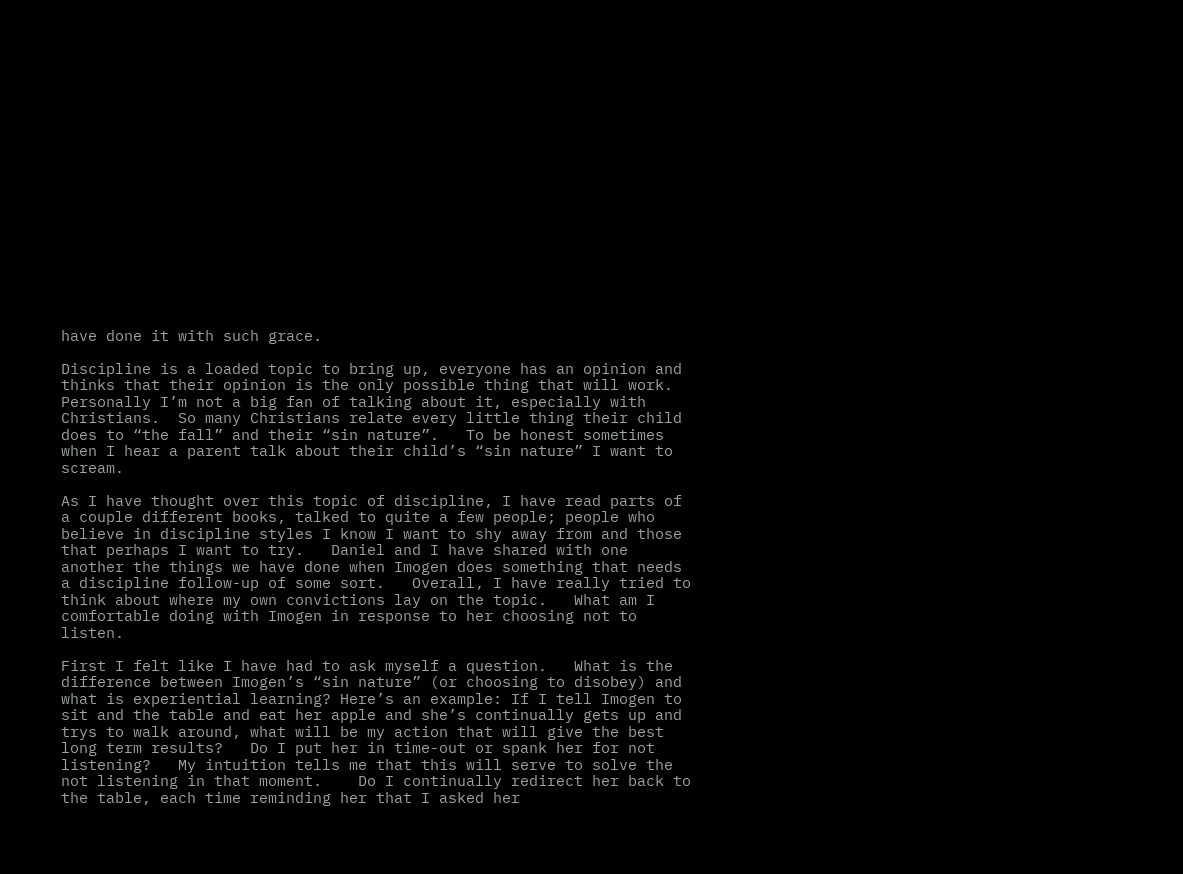have done it with such grace.

Discipline is a loaded topic to bring up, everyone has an opinion and thinks that their opinion is the only possible thing that will work.    Personally I’m not a big fan of talking about it, especially with Christians.  So many Christians relate every little thing their child does to “the fall” and their “sin nature”.   To be honest sometimes when I hear a parent talk about their child’s “sin nature” I want to scream.

As I have thought over this topic of discipline, I have read parts of a couple different books, talked to quite a few people; people who believe in discipline styles I know I want to shy away from and those that perhaps I want to try.   Daniel and I have shared with one another the things we have done when Imogen does something that needs a discipline follow-up of some sort.   Overall, I have really tried to think about where my own convictions lay on the topic.   What am I comfortable doing with Imogen in response to her choosing not to listen.

First I felt like I have had to ask myself a question.   What is the difference between Imogen’s “sin nature” (or choosing to disobey) and what is experiential learning? Here’s an example: If I tell Imogen to sit and the table and eat her apple and she’s continually gets up and trys to walk around, what will be my action that will give the best long term results?   Do I put her in time-out or spank her for not listening?   My intuition tells me that this will serve to solve the not listening in that moment.    Do I continually redirect her back to the table, each time reminding her that I asked her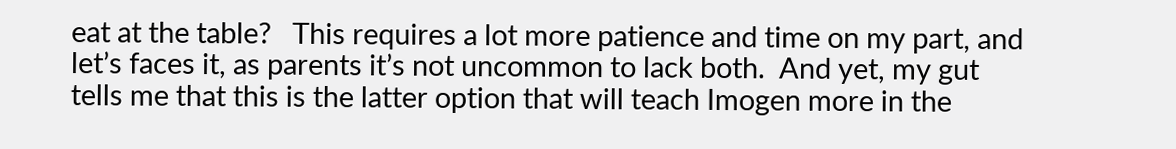eat at the table?   This requires a lot more patience and time on my part, and let’s faces it, as parents it’s not uncommon to lack both.  And yet, my gut tells me that this is the latter option that will teach Imogen more in the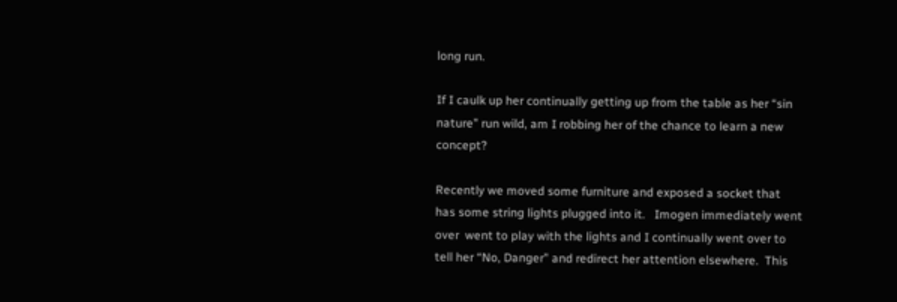long run.

If I caulk up her continually getting up from the table as her “sin nature” run wild, am I robbing her of the chance to learn a new concept?

Recently we moved some furniture and exposed a socket that has some string lights plugged into it.   Imogen immediately went over  went to play with the lights and I continually went over to tell her “No, Danger” and redirect her attention elsewhere.  This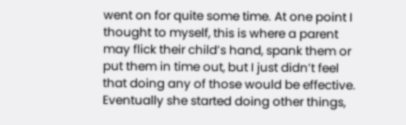went on for quite some time. At one point I thought to myself, this is where a parent may flick their child’s hand, spank them or put them in time out, but I just didn’t feel that doing any of those would be effective.   Eventually she started doing other things,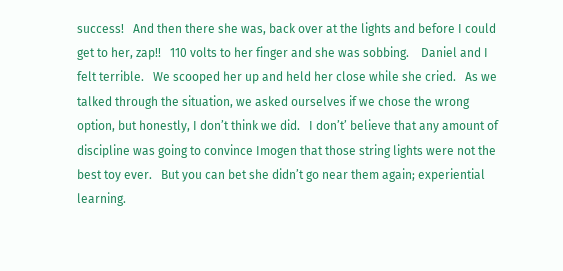success!   And then there she was, back over at the lights and before I could get to her, zap!!   110 volts to her finger and she was sobbing.    Daniel and I felt terrible.   We scooped her up and held her close while she cried.   As we talked through the situation, we asked ourselves if we chose the wrong option, but honestly, I don’t think we did.   I don’t’ believe that any amount of discipline was going to convince Imogen that those string lights were not the best toy ever.   But you can bet she didn’t go near them again; experiential learning.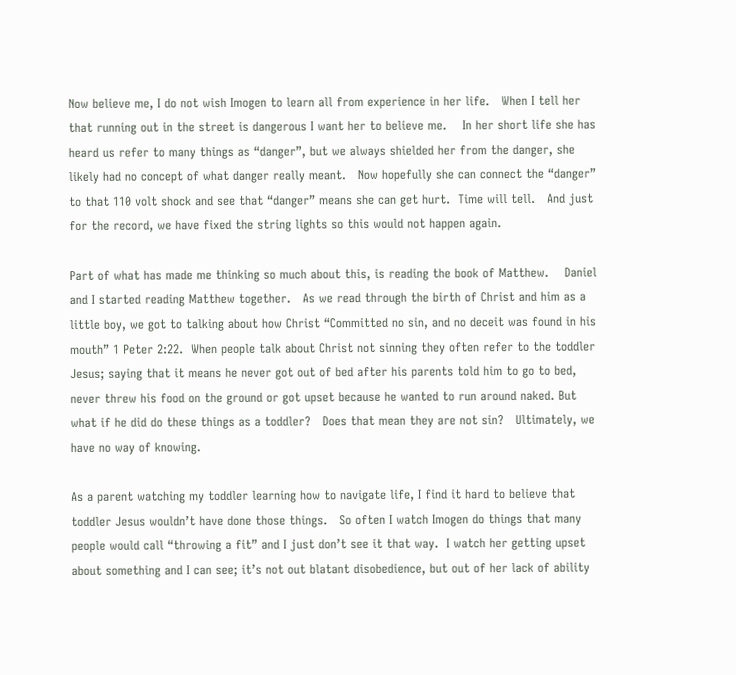Now believe me, I do not wish Imogen to learn all from experience in her life.   When I tell her that running out in the street is dangerous I want her to believe me.    In her short life she has heard us refer to many things as “danger”, but we always shielded her from the danger, she likely had no concept of what danger really meant.   Now hopefully she can connect the “danger” to that 110 volt shock and see that “danger” means she can get hurt.  Time will tell.   And just for the record, we have fixed the string lights so this would not happen again.

Part of what has made me thinking so much about this, is reading the book of Matthew.    Daniel and I started reading Matthew together.   As we read through the birth of Christ and him as a little boy, we got to talking about how Christ “Committed no sin, and no deceit was found in his mouth” 1 Peter 2:22.  When people talk about Christ not sinning they often refer to the toddler Jesus; saying that it means he never got out of bed after his parents told him to go to bed, never threw his food on the ground or got upset because he wanted to run around naked. But what if he did do these things as a toddler?   Does that mean they are not sin?   Ultimately, we have no way of knowing.

As a parent watching my toddler learning how to navigate life, I find it hard to believe that toddler Jesus wouldn’t have done those things.   So often I watch Imogen do things that many people would call “throwing a fit” and I just don’t see it that way.  I watch her getting upset about something and I can see; it’s not out blatant disobedience, but out of her lack of ability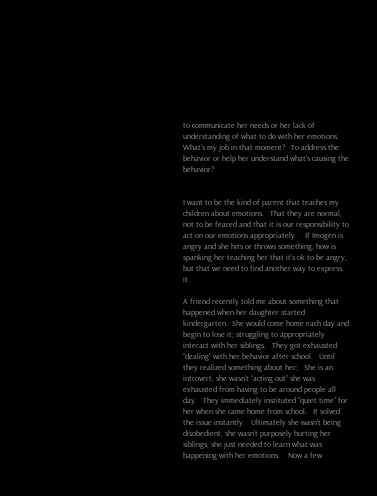to communicate her needs or her lack of understanding of what to do with her emotions.   What’s my job in that moment?   To address the behavior or help her understand what’s causing the behavior?


I want to be the kind of parent that teaches my children about emotions.   That they are normal, not to be feared and that it is our responsibility to act on our emotions appropriately.    If Imogen is angry and she hits or throws something, how is spanking her teaching her that it’s ok to be angry, but that we need to find another way to express it.

A friend recently told me about something that happened when her daughter started kindergarten.  She would come home each day and begin to lose it; struggling to appropriately interact with her siblings.   They got exhausted “dealing” with her behavior after school.   Until they realized something about her;   She is an introvert, she wasn’t “acting out” she was exhausted from having to be around people all day.   They immediately instituted “quiet time” for her when she came home from school.   It solved the issue instantly.   Ultimately she wasn’t being disobedient, she wasn’t purposely hurting her siblings, she just needed to learn what was happening with her emotions.    Now a few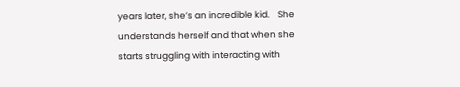years later, she’s an incredible kid.    She understands herself and that when she starts struggling with interacting with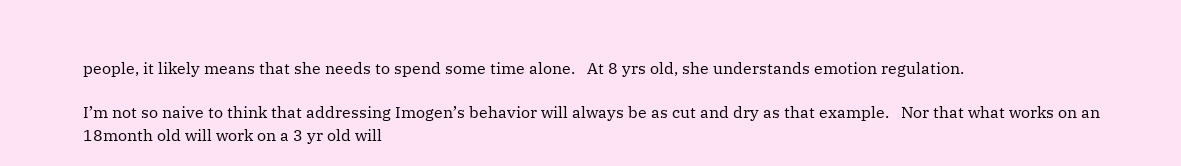people, it likely means that she needs to spend some time alone.   At 8 yrs old, she understands emotion regulation.

I’m not so naive to think that addressing Imogen’s behavior will always be as cut and dry as that example.   Nor that what works on an 18month old will work on a 3 yr old will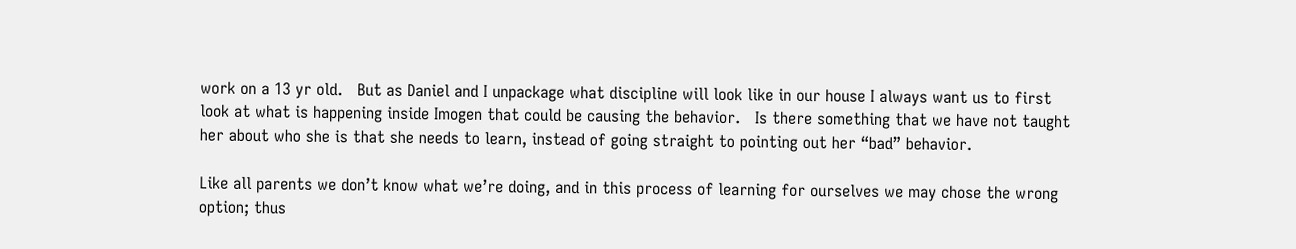work on a 13 yr old.   But as Daniel and I unpackage what discipline will look like in our house I always want us to first look at what is happening inside Imogen that could be causing the behavior.   Is there something that we have not taught her about who she is that she needs to learn, instead of going straight to pointing out her “bad” behavior.

Like all parents we don’t know what we’re doing, and in this process of learning for ourselves we may chose the wrong option; thus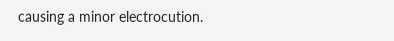causing a minor electrocution.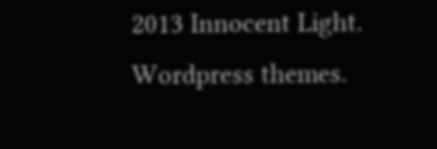2013 Innocent Light. Wordpress themes.